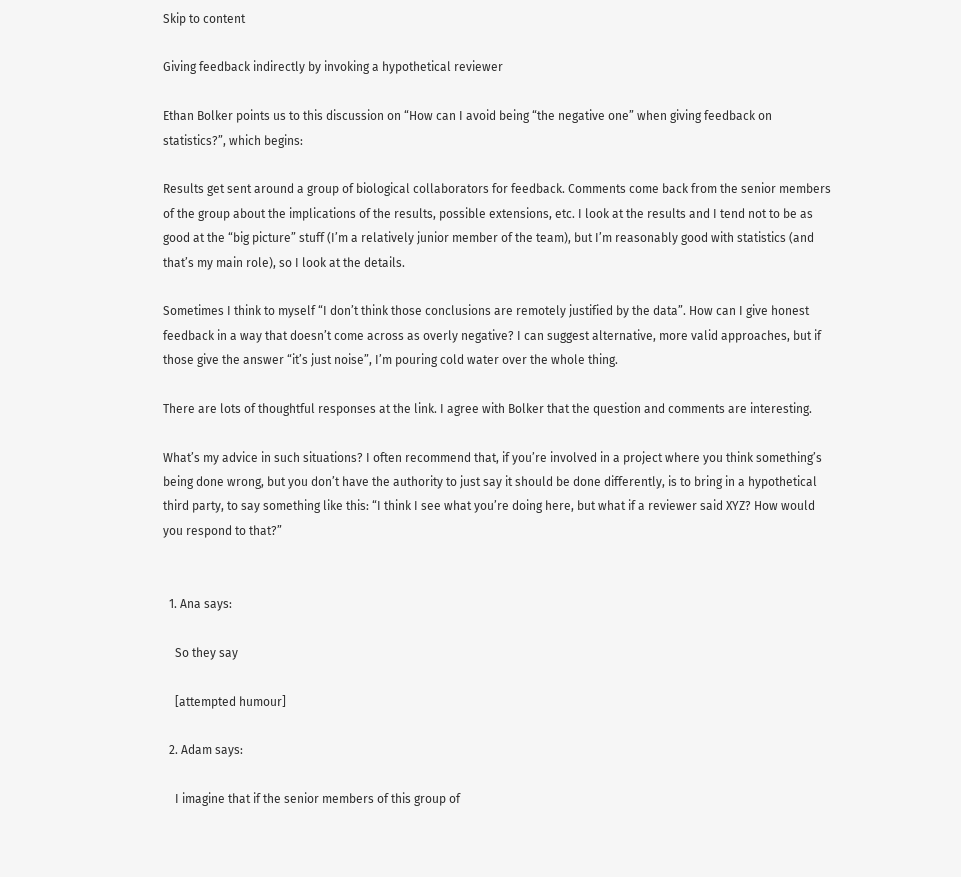Skip to content

Giving feedback indirectly by invoking a hypothetical reviewer

Ethan Bolker points us to this discussion on “How can I avoid being “the negative one” when giving feedback on statistics?”, which begins:

Results get sent around a group of biological collaborators for feedback. Comments come back from the senior members of the group about the implications of the results, possible extensions, etc. I look at the results and I tend not to be as good at the “big picture” stuff (I’m a relatively junior member of the team), but I’m reasonably good with statistics (and that’s my main role), so I look at the details.

Sometimes I think to myself “I don’t think those conclusions are remotely justified by the data”. How can I give honest feedback in a way that doesn’t come across as overly negative? I can suggest alternative, more valid approaches, but if those give the answer “it’s just noise”, I’m pouring cold water over the whole thing.

There are lots of thoughtful responses at the link. I agree with Bolker that the question and comments are interesting.

What’s my advice in such situations? I often recommend that, if you’re involved in a project where you think something’s being done wrong, but you don’t have the authority to just say it should be done differently, is to bring in a hypothetical third party, to say something like this: “I think I see what you’re doing here, but what if a reviewer said XYZ? How would you respond to that?”


  1. Ana says:

    So they say

    [attempted humour]

  2. Adam says:

    I imagine that if the senior members of this group of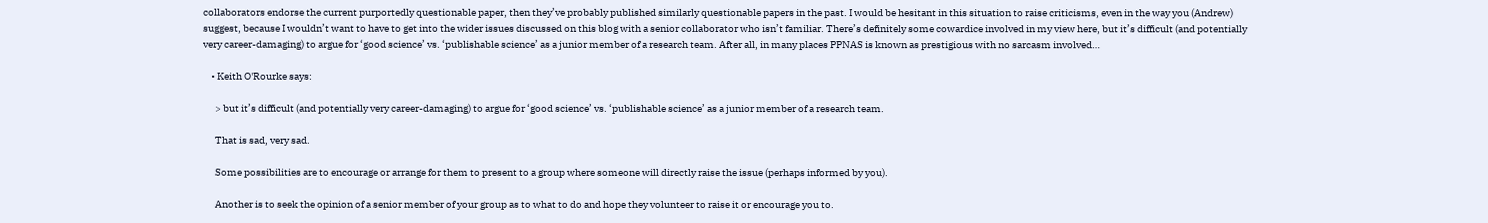collaborators endorse the current purportedly questionable paper, then they’ve probably published similarly questionable papers in the past. I would be hesitant in this situation to raise criticisms, even in the way you (Andrew) suggest, because I wouldn’t want to have to get into the wider issues discussed on this blog with a senior collaborator who isn’t familiar. There’s definitely some cowardice involved in my view here, but it’s difficult (and potentially very career-damaging) to argue for ‘good science’ vs. ‘publishable science’ as a junior member of a research team. After all, in many places PPNAS is known as prestigious with no sarcasm involved…

    • Keith O'Rourke says:

      > but it’s difficult (and potentially very career-damaging) to argue for ‘good science’ vs. ‘publishable science’ as a junior member of a research team.

      That is sad, very sad.

      Some possibilities are to encourage or arrange for them to present to a group where someone will directly raise the issue (perhaps informed by you).

      Another is to seek the opinion of a senior member of your group as to what to do and hope they volunteer to raise it or encourage you to.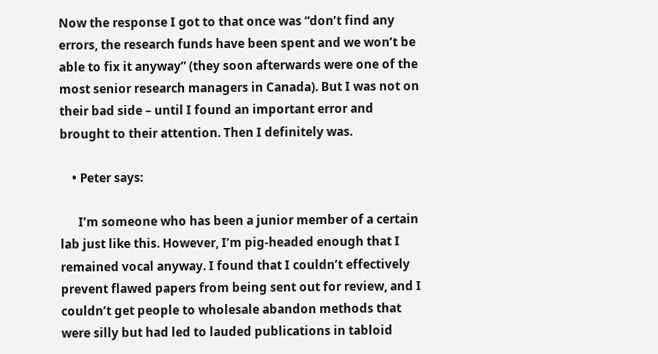Now the response I got to that once was “don’t find any errors, the research funds have been spent and we won’t be able to fix it anyway” (they soon afterwards were one of the most senior research managers in Canada). But I was not on their bad side – until I found an important error and brought to their attention. Then I definitely was.

    • Peter says:

      I’m someone who has been a junior member of a certain lab just like this. However, I’m pig-headed enough that I remained vocal anyway. I found that I couldn’t effectively prevent flawed papers from being sent out for review, and I couldn’t get people to wholesale abandon methods that were silly but had led to lauded publications in tabloid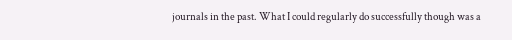journals in the past. What I could regularly do successfully though was a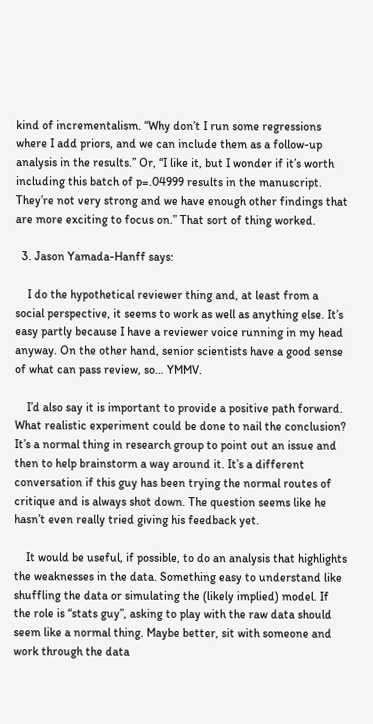kind of incrementalism. “Why don’t I run some regressions where I add priors, and we can include them as a follow-up analysis in the results.” Or, “I like it, but I wonder if it’s worth including this batch of p=.04999 results in the manuscript. They’re not very strong and we have enough other findings that are more exciting to focus on.” That sort of thing worked.

  3. Jason Yamada-Hanff says:

    I do the hypothetical reviewer thing and, at least from a social perspective, it seems to work as well as anything else. It’s easy partly because I have a reviewer voice running in my head anyway. On the other hand, senior scientists have a good sense of what can pass review, so… YMMV.

    I’d also say it is important to provide a positive path forward. What realistic experiment could be done to nail the conclusion? It’s a normal thing in research group to point out an issue and then to help brainstorm a way around it. It’s a different conversation if this guy has been trying the normal routes of critique and is always shot down. The question seems like he hasn’t even really tried giving his feedback yet.

    It would be useful, if possible, to do an analysis that highlights the weaknesses in the data. Something easy to understand like shuffling the data or simulating the (likely implied) model. If the role is “stats guy”, asking to play with the raw data should seem like a normal thing. Maybe better, sit with someone and work through the data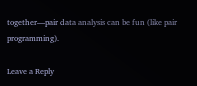together—pair data analysis can be fun (like pair programming).

Leave a Reply